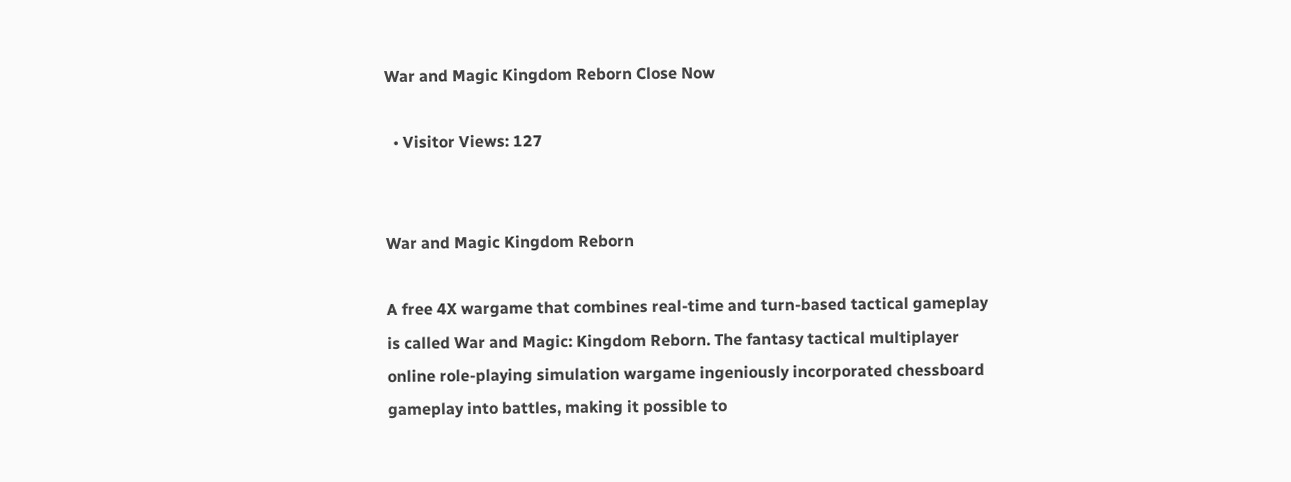War and Magic Kingdom Reborn Close Now

  • Visitor Views: 127


War and Magic Kingdom Reborn

A free 4X wargame that combines real-time and turn-based tactical gameplay is called War and Magic: Kingdom Reborn. The fantasy tactical multiplayer online role-playing simulation wargame ingeniously incorporated chessboard gameplay into battles, making it possible to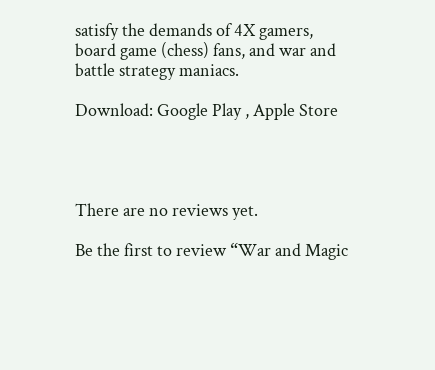satisfy the demands of 4X gamers, board game (chess) fans, and war and battle strategy maniacs.

Download: Google Play , Apple Store




There are no reviews yet.

Be the first to review “War and Magic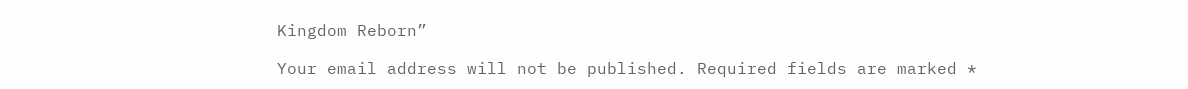Kingdom Reborn”

Your email address will not be published. Required fields are marked *